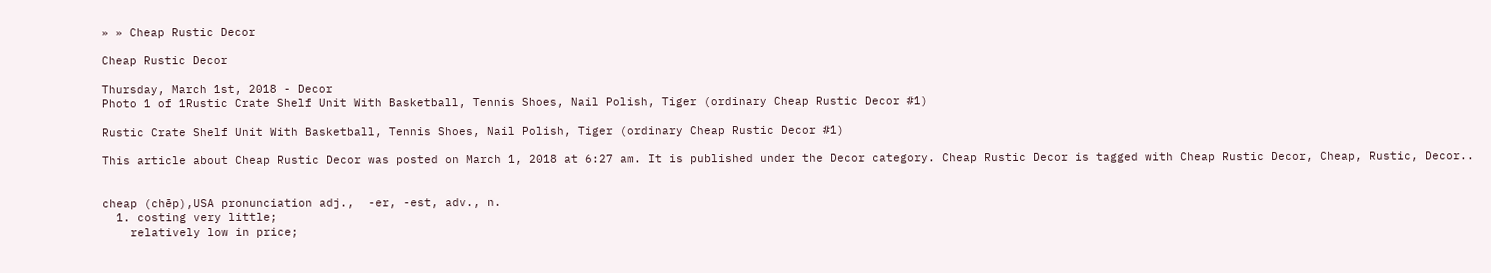» » Cheap Rustic Decor

Cheap Rustic Decor

Thursday, March 1st, 2018 - Decor
Photo 1 of 1Rustic Crate Shelf Unit With Basketball, Tennis Shoes, Nail Polish, Tiger (ordinary Cheap Rustic Decor #1)

Rustic Crate Shelf Unit With Basketball, Tennis Shoes, Nail Polish, Tiger (ordinary Cheap Rustic Decor #1)

This article about Cheap Rustic Decor was posted on March 1, 2018 at 6:27 am. It is published under the Decor category. Cheap Rustic Decor is tagged with Cheap Rustic Decor, Cheap, Rustic, Decor..


cheap (chēp),USA pronunciation adj.,  -er, -est, adv., n.
  1. costing very little;
    relatively low in price;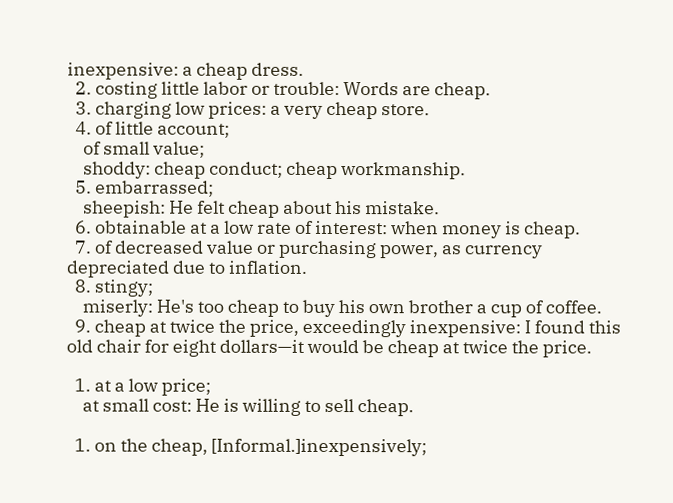inexpensive: a cheap dress.
  2. costing little labor or trouble: Words are cheap.
  3. charging low prices: a very cheap store.
  4. of little account;
    of small value;
    shoddy: cheap conduct; cheap workmanship.
  5. embarrassed;
    sheepish: He felt cheap about his mistake.
  6. obtainable at a low rate of interest: when money is cheap.
  7. of decreased value or purchasing power, as currency depreciated due to inflation.
  8. stingy;
    miserly: He's too cheap to buy his own brother a cup of coffee.
  9. cheap at twice the price, exceedingly inexpensive: I found this old chair for eight dollars—it would be cheap at twice the price.

  1. at a low price;
    at small cost: He is willing to sell cheap.

  1. on the cheap, [Informal.]inexpensively;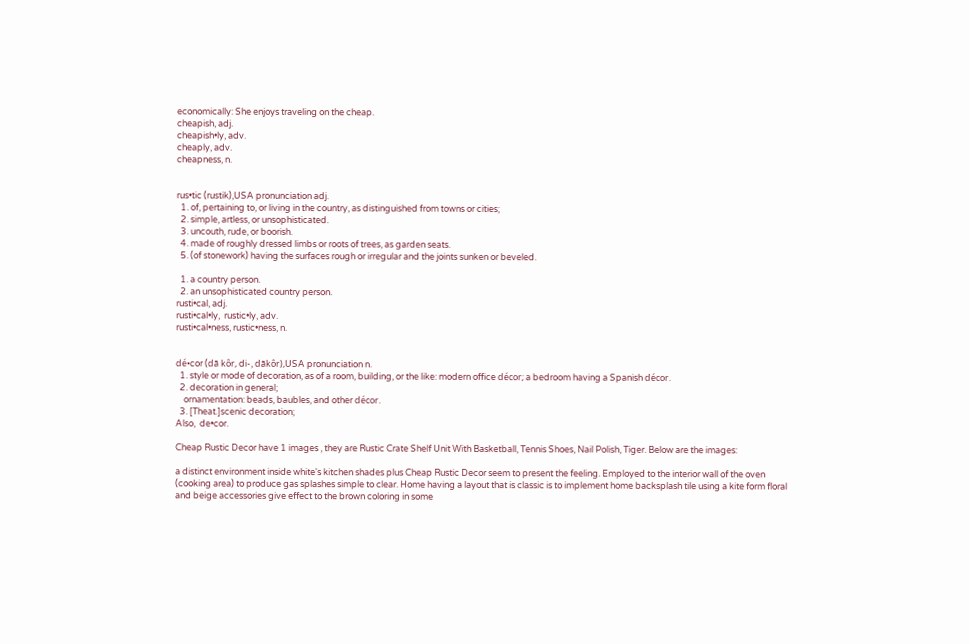economically: She enjoys traveling on the cheap.
cheapish, adj.
cheapish•ly, adv.
cheaply, adv.
cheapness, n.


rus•tic (rustik),USA pronunciation adj.
  1. of, pertaining to, or living in the country, as distinguished from towns or cities;
  2. simple, artless, or unsophisticated.
  3. uncouth, rude, or boorish.
  4. made of roughly dressed limbs or roots of trees, as garden seats.
  5. (of stonework) having the surfaces rough or irregular and the joints sunken or beveled.

  1. a country person.
  2. an unsophisticated country person.
rusti•cal, adj.
rusti•cal•ly,  rustic•ly, adv.
rusti•cal•ness, rustic•ness, n.


dé•cor (dā kôr, di-, dākôr),USA pronunciation n.
  1. style or mode of decoration, as of a room, building, or the like: modern office décor; a bedroom having a Spanish décor.
  2. decoration in general;
    ornamentation: beads, baubles, and other décor.
  3. [Theat.]scenic decoration;
Also,  de•cor.

Cheap Rustic Decor have 1 images , they are Rustic Crate Shelf Unit With Basketball, Tennis Shoes, Nail Polish, Tiger. Below are the images:

a distinct environment inside white's kitchen shades plus Cheap Rustic Decor seem to present the feeling. Employed to the interior wall of the oven (cooking area) to produce gas splashes simple to clear. Home having a layout that is classic is to implement home backsplash tile using a kite form floral and beige accessories give effect to the brown coloring in some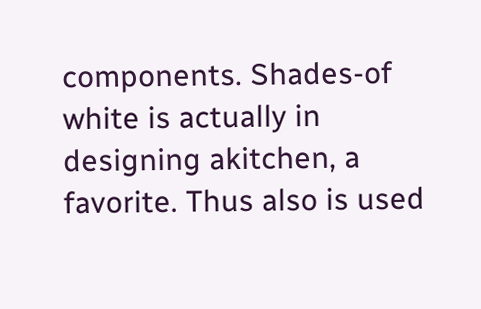components. Shades-of white is actually in designing akitchen, a favorite. Thus also is used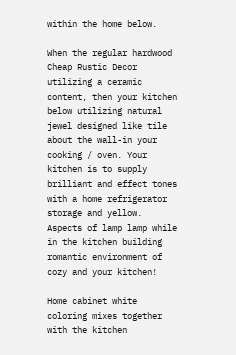within the home below.

When the regular hardwood Cheap Rustic Decor utilizing a ceramic content, then your kitchen below utilizing natural jewel designed like tile about the wall-in your cooking / oven. Your kitchen is to supply brilliant and effect tones with a home refrigerator storage and yellow. Aspects of lamp lamp while in the kitchen building romantic environment of cozy and your kitchen!

Home cabinet white coloring mixes together with the kitchen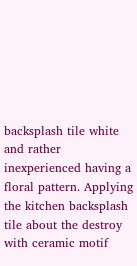backsplash tile white and rather inexperienced having a floral pattern. Applying the kitchen backsplash tile about the destroy with ceramic motif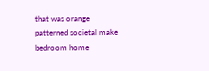that was orange patterned societal make bedroom home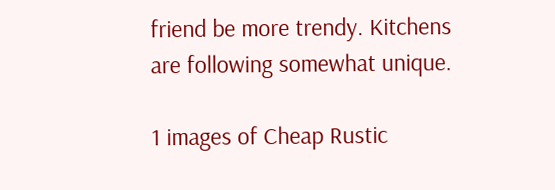friend be more trendy. Kitchens are following somewhat unique.

1 images of Cheap Rustic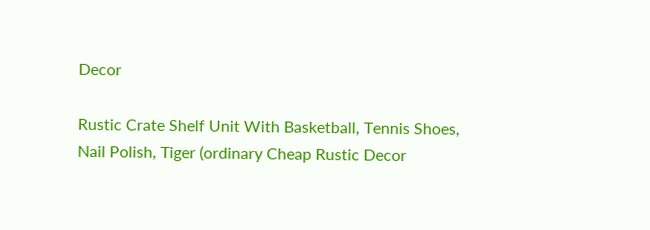Decor

Rustic Crate Shelf Unit With Basketball, Tennis Shoes, Nail Polish, Tiger (ordinary Cheap Rustic Decor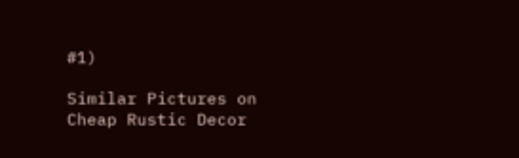#1)

Similar Pictures on Cheap Rustic Decor